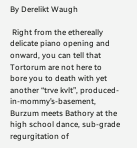By Derelikt Waugh

 Right from the ethereally delicate piano opening and onward, you can tell that Tortorum are not here to bore you to death with yet another “trve kvlt”, produced-in-mommy’s-basement, Burzum meets Bathory at the high school dance, sub-grade regurgitation of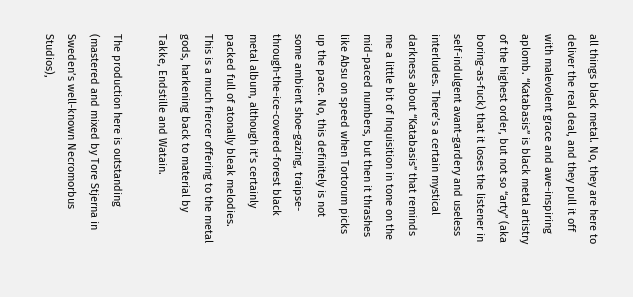all things black metal. No, they are here to deliver the real deal, and they pull it off with malevolent grace and awe-inspiring aplomb. “Katabasis” is black metal artistry of the highest order, but not so “arty” (aka boring-as-fuck) that it loses the listener in self-indulgent avant-gardery and useless interludes. There’s a certain mystical darkness about “Katabasis” that reminds me a little bit of Inquisition in tone on the mid-paced numbers, but then it thrashes like Absu on speed when Tortorum picks up the pace. No, this definitely is not some ambient shoe-gazing, traipse-through-the-ice-covered-forest black metal album, although it’s certainly packed full of atonally bleak melodies. This is a much fiercer offering to the metal gods, harkening back to material by Takke, Endstille and Watain.

The production here is outstanding (mastered and mixed by Tore Stjerna in Sweden’s well-known Necromorbus Studios),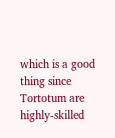which is a good thing since Tortotum are highly-skilled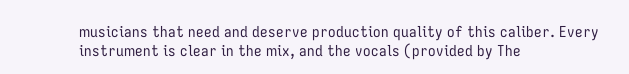musicians that need and deserve production quality of this caliber. Every instrument is clear in the mix, and the vocals (provided by The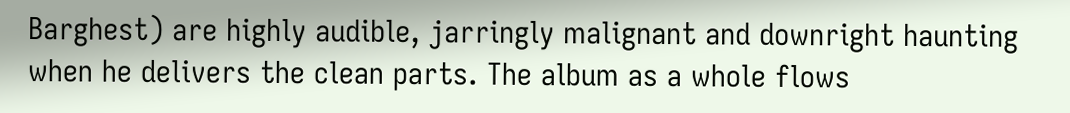Barghest) are highly audible, jarringly malignant and downright haunting when he delivers the clean parts. The album as a whole flows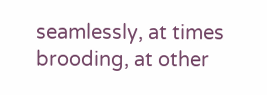seamlessly, at times brooding, at other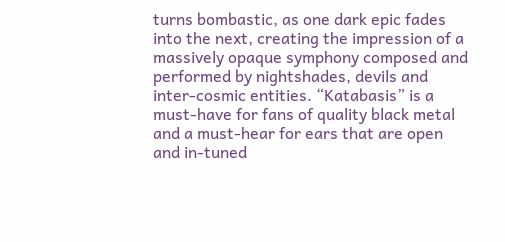turns bombastic, as one dark epic fades into the next, creating the impression of a massively opaque symphony composed and performed by nightshades, devils and inter-cosmic entities. “Katabasis” is a must-have for fans of quality black metal and a must-hear for ears that are open and in-tuned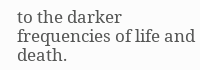to the darker frequencies of life and death.